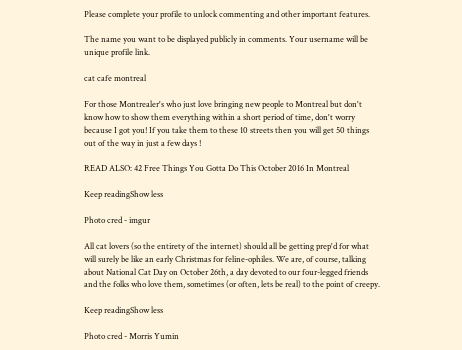Please complete your profile to unlock commenting and other important features.

The name you want to be displayed publicly in comments. Your username will be unique profile link.

cat cafe montreal

For those Montrealer's who just love bringing new people to Montreal but don't know how to show them everything within a short period of time, don't worry because I got you! If you take them to these 10 streets then you will get 50 things out of the way in just a few days !

READ ALSO: 42 Free Things You Gotta Do This October 2016 In Montreal

Keep readingShow less

Photo cred - imgur

All cat lovers (so the entirety of the internet) should all be getting prep'd for what will surely be like an early Christmas for feline-ophiles. We are, of course, talking about National Cat Day on October 26th, a day devoted to our four-legged friends and the folks who love them, sometimes (or often, lets be real) to the point of creepy.

Keep readingShow less

Photo cred - Morris Yumin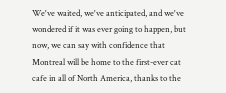We've waited, we've anticipated, and we've wondered if it was ever going to happen, but now, we can say with confidence that Montreal will be home to the first-ever cat cafe in all of North America, thanks to the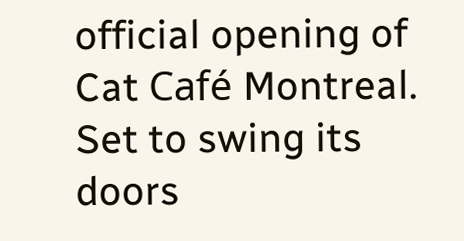official opening of Cat Café Montreal. Set to swing its doors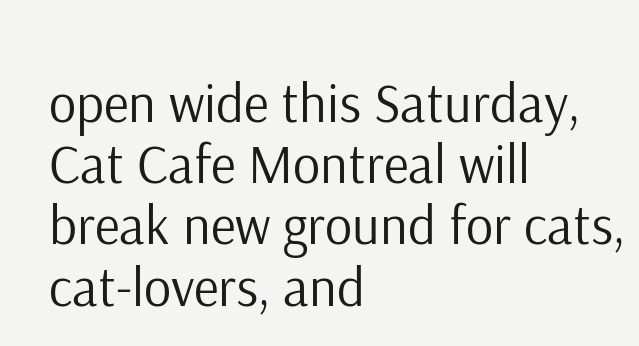open wide this Saturday, Cat Cafe Montreal will break new ground for cats, cat-lovers, and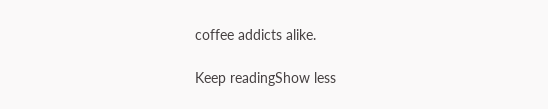coffee addicts alike.

Keep readingShow less